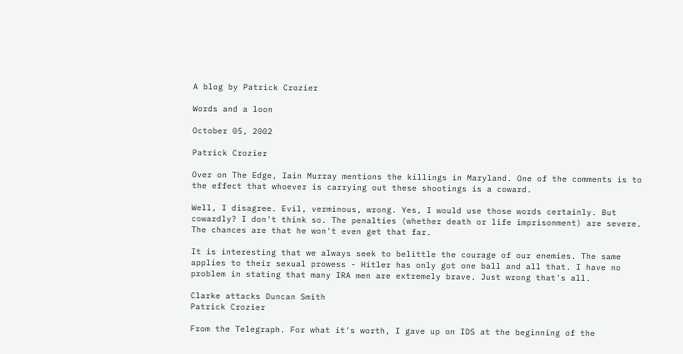A blog by Patrick Crozier

Words and a loon

October 05, 2002

Patrick Crozier

Over on The Edge, Iain Murray mentions the killings in Maryland. One of the comments is to the effect that whoever is carrying out these shootings is a coward.

Well, I disagree. Evil, verminous, wrong. Yes, I would use those words certainly. But cowardly? I don't think so. The penalties (whether death or life imprisonment) are severe. The chances are that he won't even get that far.

It is interesting that we always seek to belittle the courage of our enemies. The same applies to their sexual prowess - Hitler has only got one ball and all that. I have no problem in stating that many IRA men are extremely brave. Just wrong that's all.

Clarke attacks Duncan Smith
Patrick Crozier

From the Telegraph. For what it's worth, I gave up on IDS at the beginning of the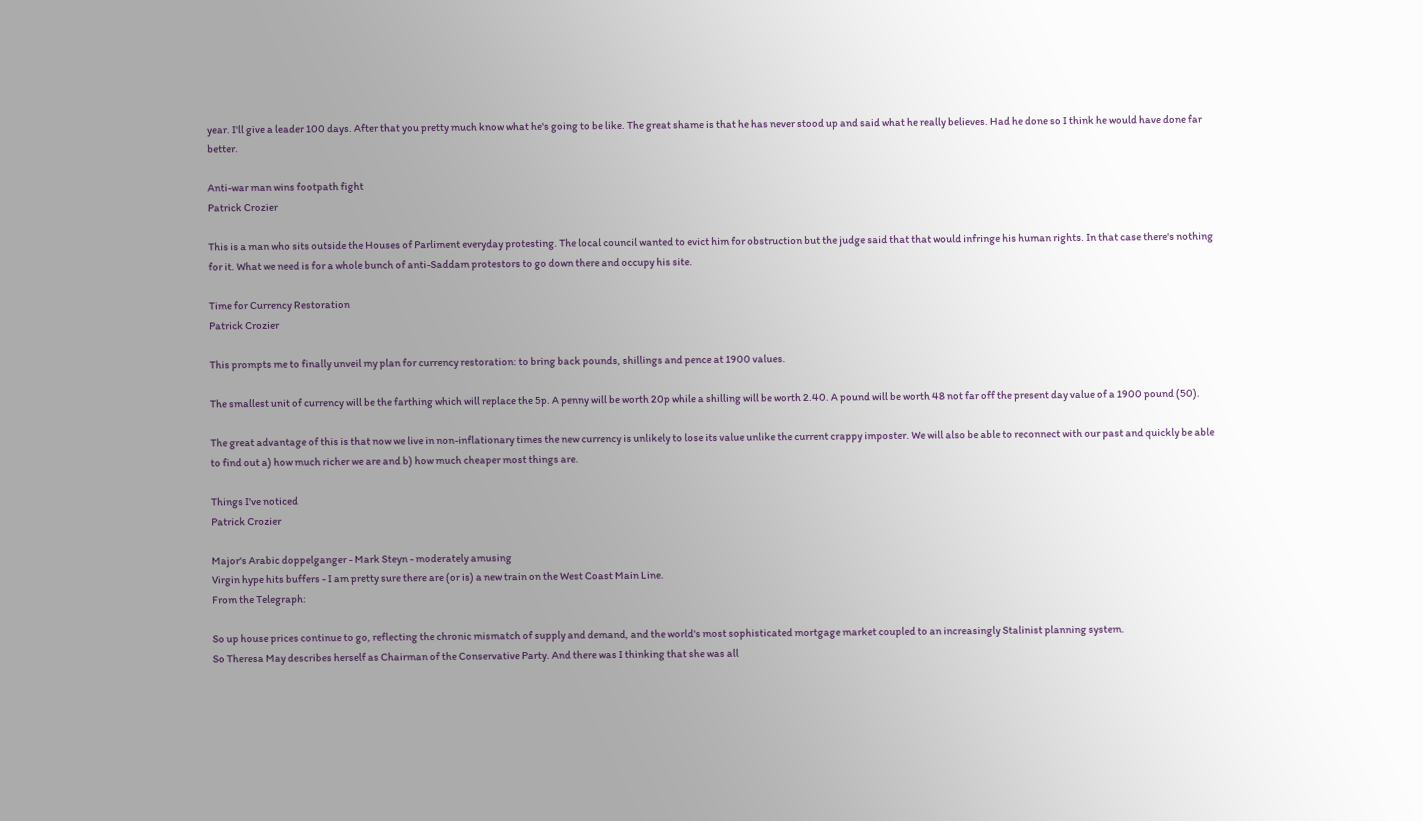year. I'll give a leader 100 days. After that you pretty much know what he's going to be like. The great shame is that he has never stood up and said what he really believes. Had he done so I think he would have done far better.

Anti-war man wins footpath fight
Patrick Crozier

This is a man who sits outside the Houses of Parliment everyday protesting. The local council wanted to evict him for obstruction but the judge said that that would infringe his human rights. In that case there's nothing for it. What we need is for a whole bunch of anti-Saddam protestors to go down there and occupy his site.

Time for Currency Restoration
Patrick Crozier

This prompts me to finally unveil my plan for currency restoration: to bring back pounds, shillings and pence at 1900 values.

The smallest unit of currency will be the farthing which will replace the 5p. A penny will be worth 20p while a shilling will be worth 2.40. A pound will be worth 48 not far off the present day value of a 1900 pound (50).

The great advantage of this is that now we live in non-inflationary times the new currency is unlikely to lose its value unlike the current crappy imposter. We will also be able to reconnect with our past and quickly be able to find out a) how much richer we are and b) how much cheaper most things are.

Things I've noticed
Patrick Crozier

Major's Arabic doppelganger - Mark Steyn - moderately amusing
Virgin hype hits buffers - I am pretty sure there are (or is) a new train on the West Coast Main Line.
From the Telegraph:

So up house prices continue to go, reflecting the chronic mismatch of supply and demand, and the world's most sophisticated mortgage market coupled to an increasingly Stalinist planning system.
So Theresa May describes herself as Chairman of the Conservative Party. And there was I thinking that she was all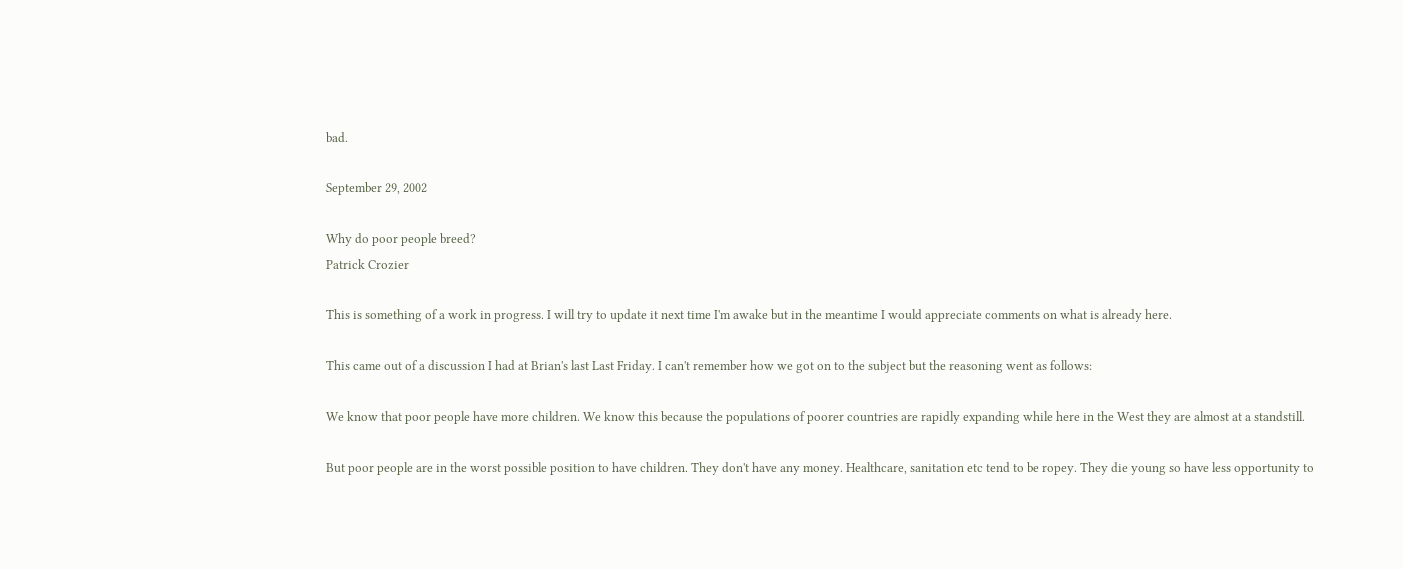bad.

September 29, 2002

Why do poor people breed?
Patrick Crozier

This is something of a work in progress. I will try to update it next time I'm awake but in the meantime I would appreciate comments on what is already here.

This came out of a discussion I had at Brian's last Last Friday. I can't remember how we got on to the subject but the reasoning went as follows:

We know that poor people have more children. We know this because the populations of poorer countries are rapidly expanding while here in the West they are almost at a standstill.

But poor people are in the worst possible position to have children. They don't have any money. Healthcare, sanitation etc tend to be ropey. They die young so have less opportunity to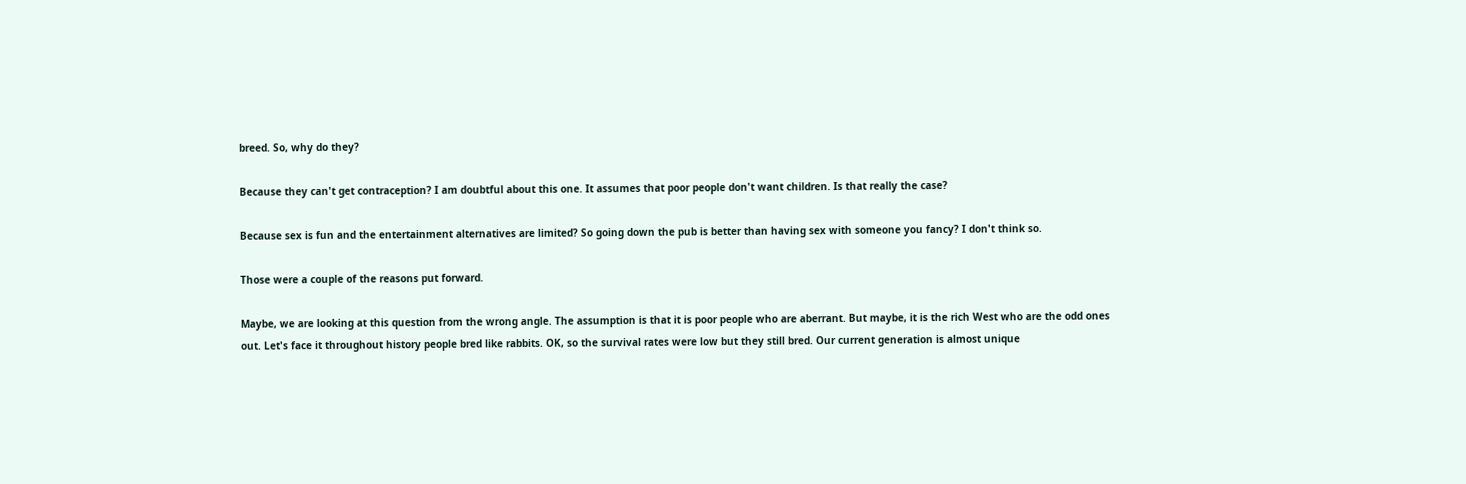breed. So, why do they?

Because they can't get contraception? I am doubtful about this one. It assumes that poor people don't want children. Is that really the case?

Because sex is fun and the entertainment alternatives are limited? So going down the pub is better than having sex with someone you fancy? I don't think so.

Those were a couple of the reasons put forward.

Maybe, we are looking at this question from the wrong angle. The assumption is that it is poor people who are aberrant. But maybe, it is the rich West who are the odd ones out. Let's face it throughout history people bred like rabbits. OK, so the survival rates were low but they still bred. Our current generation is almost unique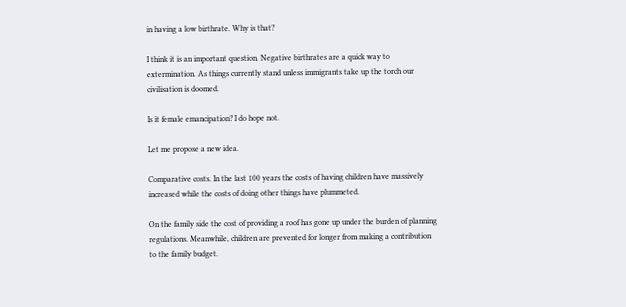in having a low birthrate. Why is that?

I think it is an important question. Negative birthrates are a quick way to extermination. As things currently stand unless immigrants take up the torch our civilisation is doomed.

Is it female emancipation? I do hope not.

Let me propose a new idea.

Comparative costs. In the last 100 years the costs of having children have massively increased while the costs of doing other things have plummeted.

On the family side the cost of providing a roof has gone up under the burden of planning regulations. Meanwhile, children are prevented for longer from making a contribution to the family budget.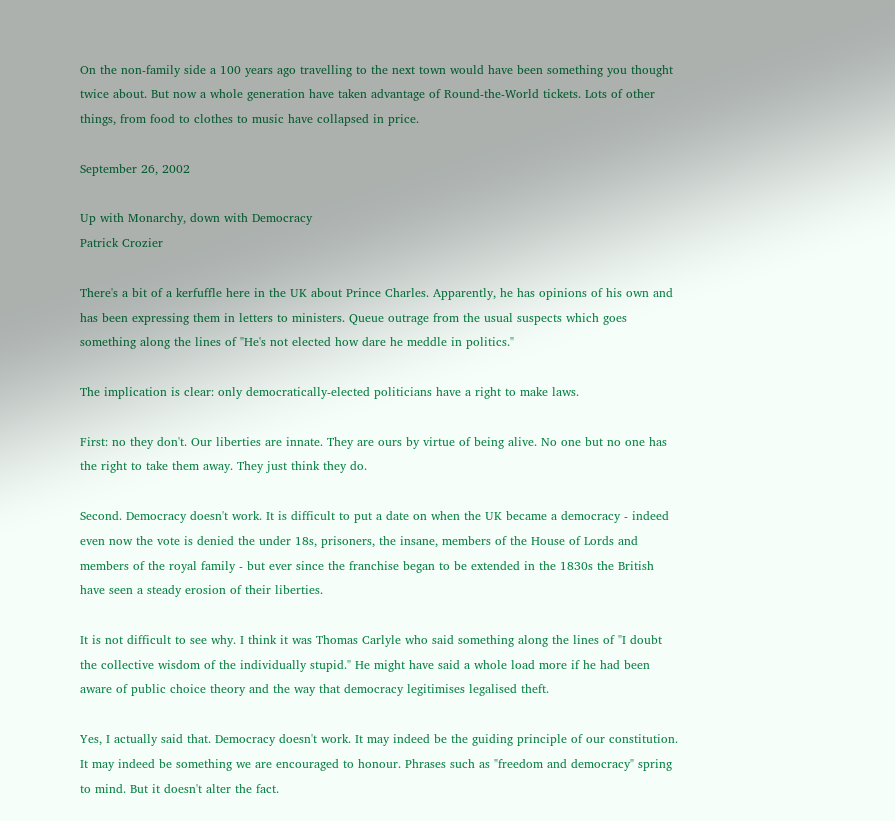On the non-family side a 100 years ago travelling to the next town would have been something you thought twice about. But now a whole generation have taken advantage of Round-the-World tickets. Lots of other things, from food to clothes to music have collapsed in price.

September 26, 2002

Up with Monarchy, down with Democracy
Patrick Crozier

There's a bit of a kerfuffle here in the UK about Prince Charles. Apparently, he has opinions of his own and has been expressing them in letters to ministers. Queue outrage from the usual suspects which goes something along the lines of "He's not elected how dare he meddle in politics."

The implication is clear: only democratically-elected politicians have a right to make laws.

First: no they don't. Our liberties are innate. They are ours by virtue of being alive. No one but no one has the right to take them away. They just think they do.

Second. Democracy doesn't work. It is difficult to put a date on when the UK became a democracy - indeed even now the vote is denied the under 18s, prisoners, the insane, members of the House of Lords and members of the royal family - but ever since the franchise began to be extended in the 1830s the British have seen a steady erosion of their liberties.

It is not difficult to see why. I think it was Thomas Carlyle who said something along the lines of "I doubt the collective wisdom of the individually stupid." He might have said a whole load more if he had been aware of public choice theory and the way that democracy legitimises legalised theft.

Yes, I actually said that. Democracy doesn't work. It may indeed be the guiding principle of our constitution. It may indeed be something we are encouraged to honour. Phrases such as "freedom and democracy" spring to mind. But it doesn't alter the fact.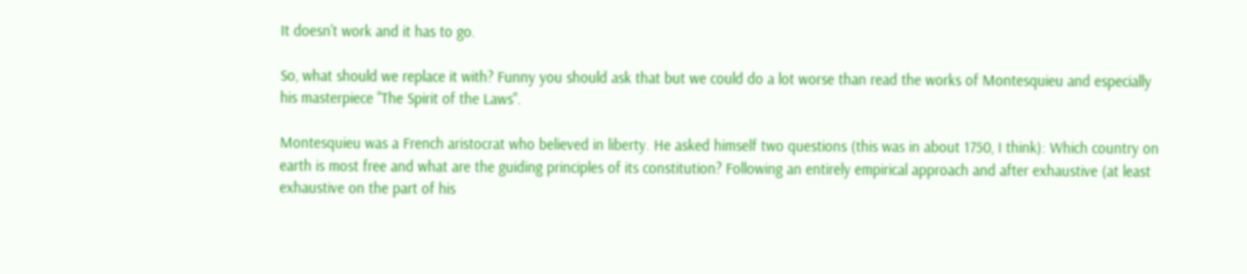It doesn't work and it has to go.

So, what should we replace it with? Funny you should ask that but we could do a lot worse than read the works of Montesquieu and especially his masterpiece "The Spirit of the Laws".

Montesquieu was a French aristocrat who believed in liberty. He asked himself two questions (this was in about 1750, I think): Which country on earth is most free and what are the guiding principles of its constitution? Following an entirely empirical approach and after exhaustive (at least exhaustive on the part of his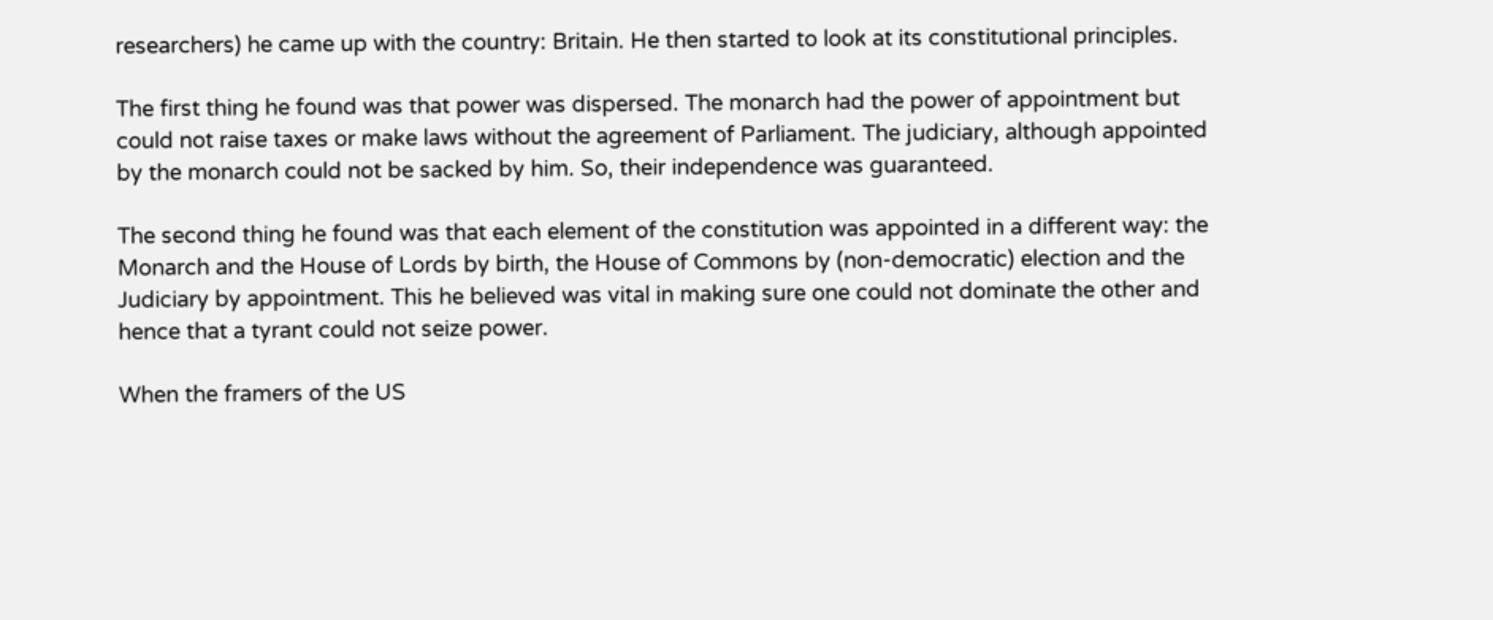researchers) he came up with the country: Britain. He then started to look at its constitutional principles.

The first thing he found was that power was dispersed. The monarch had the power of appointment but could not raise taxes or make laws without the agreement of Parliament. The judiciary, although appointed by the monarch could not be sacked by him. So, their independence was guaranteed.

The second thing he found was that each element of the constitution was appointed in a different way: the Monarch and the House of Lords by birth, the House of Commons by (non-democratic) election and the Judiciary by appointment. This he believed was vital in making sure one could not dominate the other and hence that a tyrant could not seize power.

When the framers of the US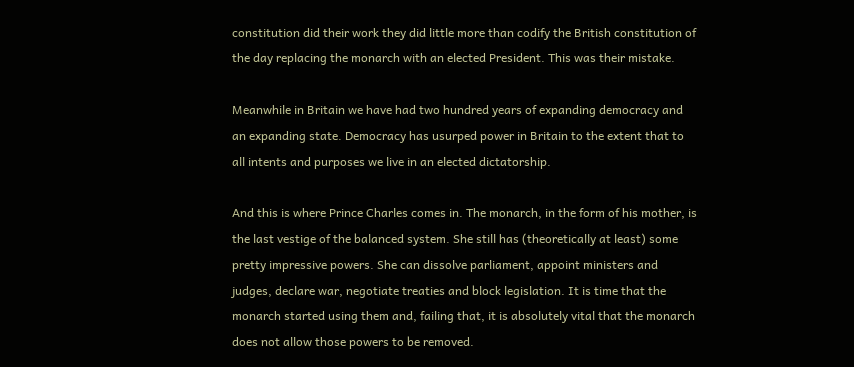constitution did their work they did little more than codify the British constitution of the day replacing the monarch with an elected President. This was their mistake.

Meanwhile in Britain we have had two hundred years of expanding democracy and an expanding state. Democracy has usurped power in Britain to the extent that to all intents and purposes we live in an elected dictatorship.

And this is where Prince Charles comes in. The monarch, in the form of his mother, is the last vestige of the balanced system. She still has (theoretically at least) some pretty impressive powers. She can dissolve parliament, appoint ministers and judges, declare war, negotiate treaties and block legislation. It is time that the monarch started using them and, failing that, it is absolutely vital that the monarch does not allow those powers to be removed.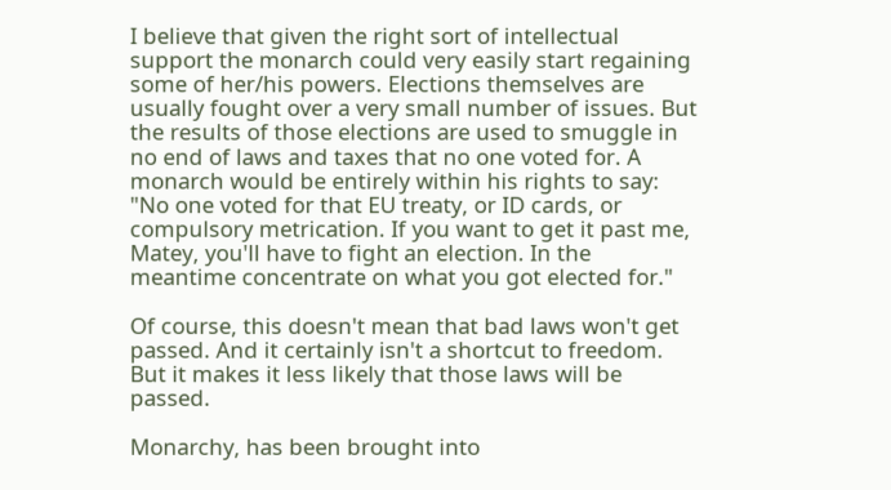I believe that given the right sort of intellectual support the monarch could very easily start regaining some of her/his powers. Elections themselves are usually fought over a very small number of issues. But the results of those elections are used to smuggle in no end of laws and taxes that no one voted for. A monarch would be entirely within his rights to say: "No one voted for that EU treaty, or ID cards, or compulsory metrication. If you want to get it past me, Matey, you'll have to fight an election. In the meantime concentrate on what you got elected for."

Of course, this doesn't mean that bad laws won't get passed. And it certainly isn't a shortcut to freedom. But it makes it less likely that those laws will be passed.

Monarchy, has been brought into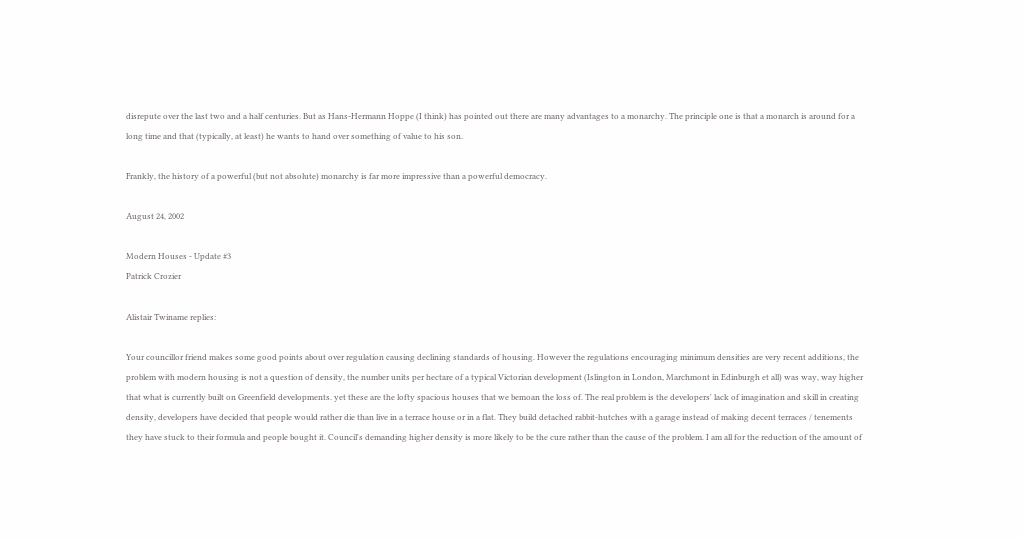disrepute over the last two and a half centuries. But as Hans-Hermann Hoppe (I think) has pointed out there are many advantages to a monarchy. The principle one is that a monarch is around for a long time and that (typically, at least) he wants to hand over something of value to his son.

Frankly, the history of a powerful (but not absolute) monarchy is far more impressive than a powerful democracy.

August 24, 2002

Modern Houses - Update #3
Patrick Crozier

Alistair Twiname replies:

Your councillor friend makes some good points about over regulation causing declining standards of housing. However the regulations encouraging minimum densities are very recent additions, the problem with modern housing is not a question of density, the number units per hectare of a typical Victorian development (Islington in London, Marchmont in Edinburgh et all) was way, way higher that what is currently built on Greenfield developments. yet these are the lofty spacious houses that we bemoan the loss of. The real problem is the developers' lack of imagination and skill in creating density, developers have decided that people would rather die than live in a terrace house or in a flat. They build detached rabbit-hutches with a garage instead of making decent terraces / tenements they have stuck to their formula and people bought it. Council's demanding higher density is more likely to be the cure rather than the cause of the problem. I am all for the reduction of the amount of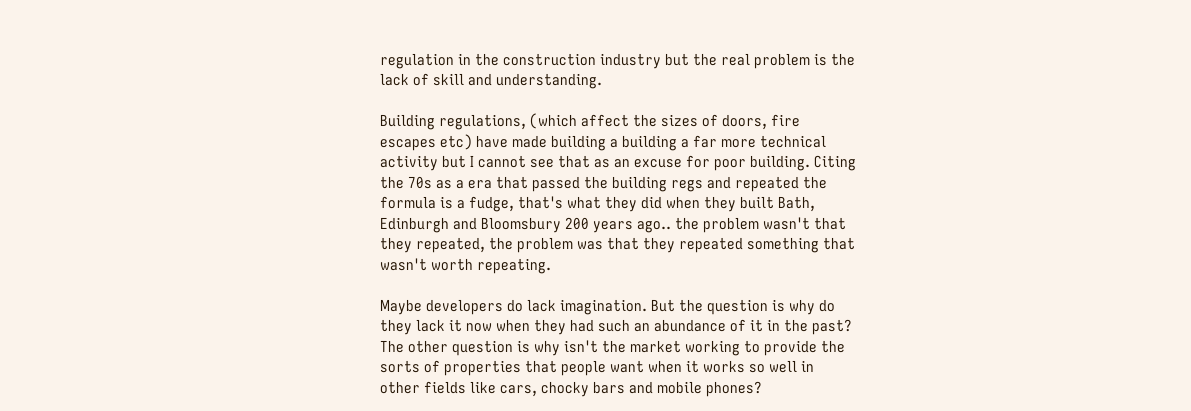regulation in the construction industry but the real problem is the lack of skill and understanding.

Building regulations, (which affect the sizes of doors, fire escapes etc) have made building a building a far more technical activity but I cannot see that as an excuse for poor building. Citing the 70s as a era that passed the building regs and repeated the formula is a fudge, that's what they did when they built Bath, Edinburgh and Bloomsbury 200 years ago.. the problem wasn't that they repeated, the problem was that they repeated something that wasn't worth repeating.

Maybe developers do lack imagination. But the question is why do they lack it now when they had such an abundance of it in the past? The other question is why isn't the market working to provide the sorts of properties that people want when it works so well in other fields like cars, chocky bars and mobile phones?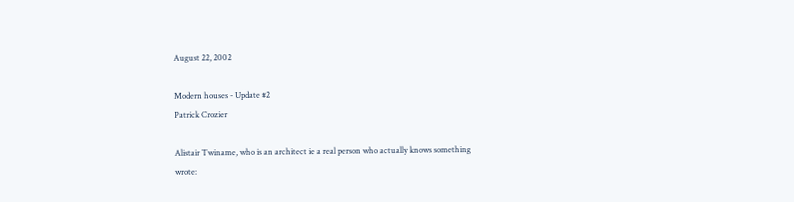August 22, 2002

Modern houses - Update #2
Patrick Crozier

Alistair Twiname, who is an architect ie a real person who actually knows something wrote: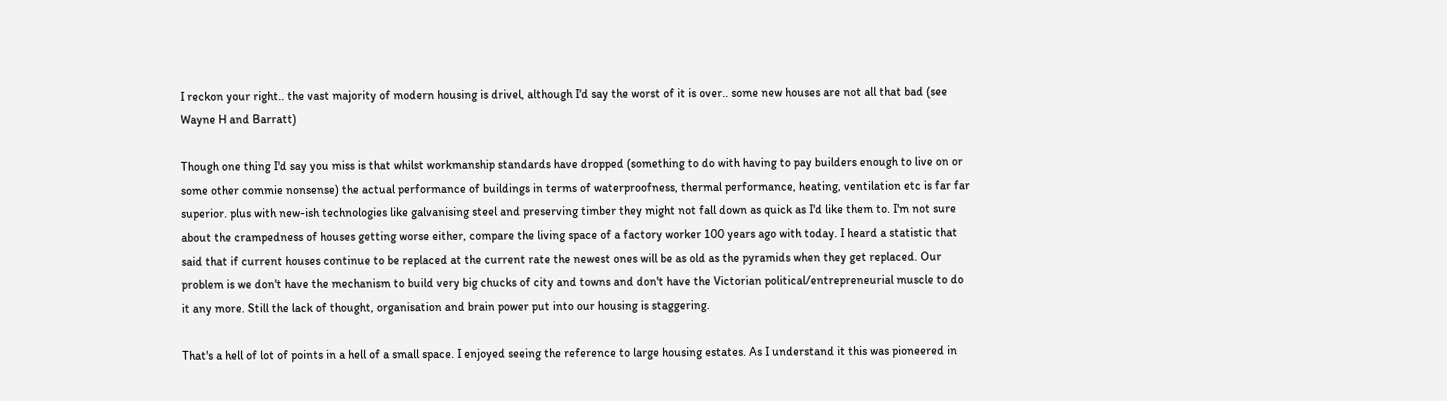I reckon your right.. the vast majority of modern housing is drivel, although I'd say the worst of it is over.. some new houses are not all that bad (see Wayne H and Barratt)

Though one thing I'd say you miss is that whilst workmanship standards have dropped (something to do with having to pay builders enough to live on or some other commie nonsense) the actual performance of buildings in terms of waterproofness, thermal performance, heating, ventilation etc is far far superior. plus with new-ish technologies like galvanising steel and preserving timber they might not fall down as quick as I'd like them to. I'm not sure about the crampedness of houses getting worse either, compare the living space of a factory worker 100 years ago with today. I heard a statistic that said that if current houses continue to be replaced at the current rate the newest ones will be as old as the pyramids when they get replaced. Our problem is we don't have the mechanism to build very big chucks of city and towns and don't have the Victorian political/entrepreneurial muscle to do it any more. Still the lack of thought, organisation and brain power put into our housing is staggering.

That's a hell of lot of points in a hell of a small space. I enjoyed seeing the reference to large housing estates. As I understand it this was pioneered in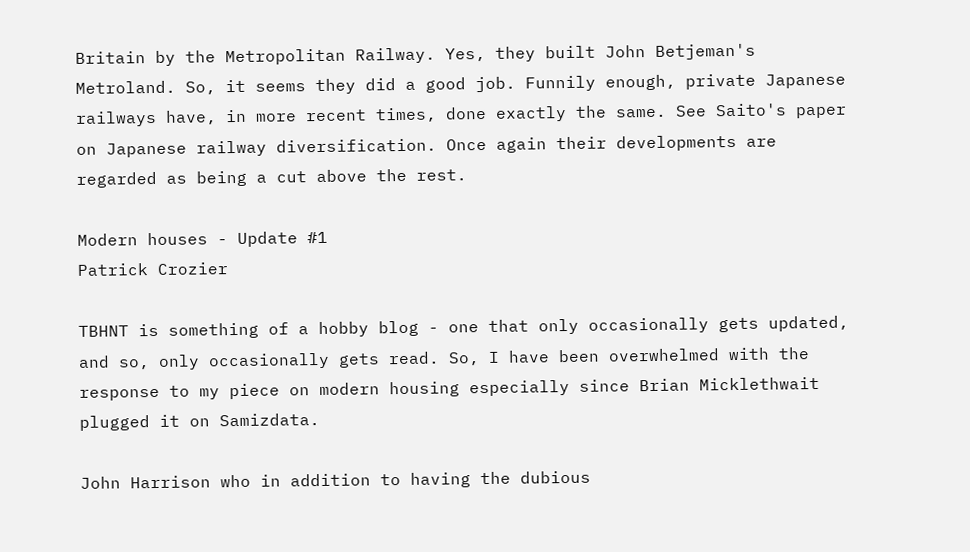Britain by the Metropolitan Railway. Yes, they built John Betjeman's Metroland. So, it seems they did a good job. Funnily enough, private Japanese railways have, in more recent times, done exactly the same. See Saito's paper on Japanese railway diversification. Once again their developments are regarded as being a cut above the rest.

Modern houses - Update #1
Patrick Crozier

TBHNT is something of a hobby blog - one that only occasionally gets updated, and so, only occasionally gets read. So, I have been overwhelmed with the response to my piece on modern housing especially since Brian Micklethwait plugged it on Samizdata.

John Harrison who in addition to having the dubious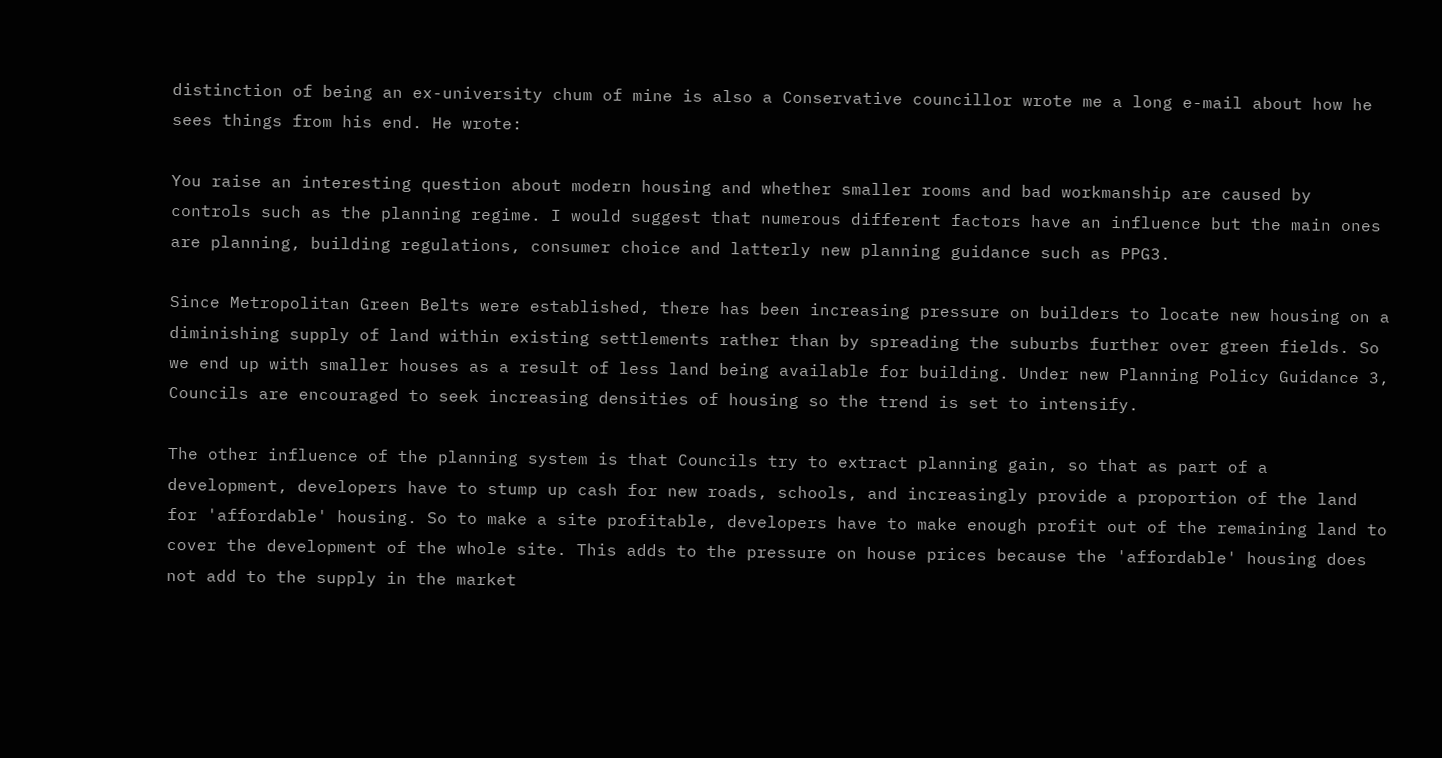distinction of being an ex-university chum of mine is also a Conservative councillor wrote me a long e-mail about how he sees things from his end. He wrote:

You raise an interesting question about modern housing and whether smaller rooms and bad workmanship are caused by controls such as the planning regime. I would suggest that numerous different factors have an influence but the main ones are planning, building regulations, consumer choice and latterly new planning guidance such as PPG3.

Since Metropolitan Green Belts were established, there has been increasing pressure on builders to locate new housing on a diminishing supply of land within existing settlements rather than by spreading the suburbs further over green fields. So we end up with smaller houses as a result of less land being available for building. Under new Planning Policy Guidance 3, Councils are encouraged to seek increasing densities of housing so the trend is set to intensify.

The other influence of the planning system is that Councils try to extract planning gain, so that as part of a development, developers have to stump up cash for new roads, schools, and increasingly provide a proportion of the land for 'affordable' housing. So to make a site profitable, developers have to make enough profit out of the remaining land to cover the development of the whole site. This adds to the pressure on house prices because the 'affordable' housing does not add to the supply in the market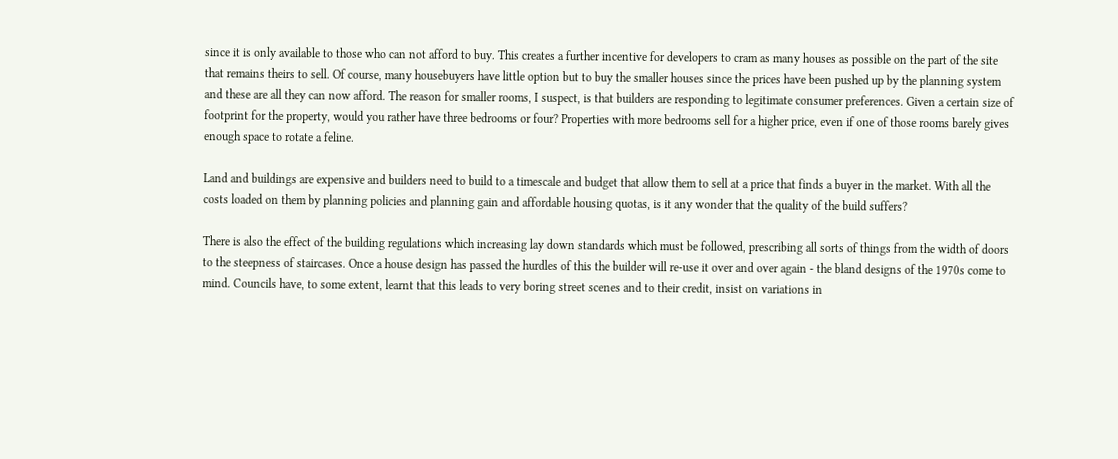since it is only available to those who can not afford to buy. This creates a further incentive for developers to cram as many houses as possible on the part of the site that remains theirs to sell. Of course, many housebuyers have little option but to buy the smaller houses since the prices have been pushed up by the planning system and these are all they can now afford. The reason for smaller rooms, I suspect, is that builders are responding to legitimate consumer preferences. Given a certain size of footprint for the property, would you rather have three bedrooms or four? Properties with more bedrooms sell for a higher price, even if one of those rooms barely gives enough space to rotate a feline.

Land and buildings are expensive and builders need to build to a timescale and budget that allow them to sell at a price that finds a buyer in the market. With all the costs loaded on them by planning policies and planning gain and affordable housing quotas, is it any wonder that the quality of the build suffers?

There is also the effect of the building regulations which increasing lay down standards which must be followed, prescribing all sorts of things from the width of doors to the steepness of staircases. Once a house design has passed the hurdles of this the builder will re-use it over and over again - the bland designs of the 1970s come to mind. Councils have, to some extent, learnt that this leads to very boring street scenes and to their credit, insist on variations in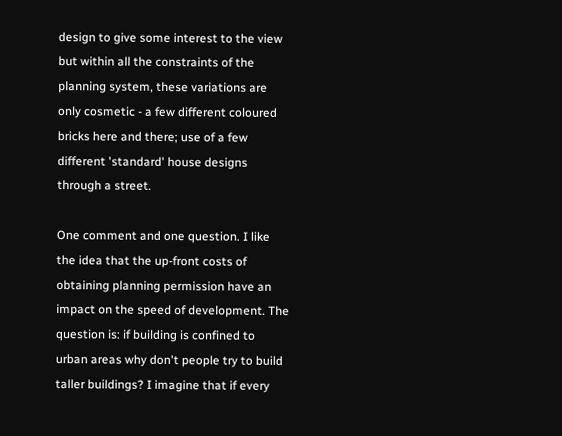design to give some interest to the view but within all the constraints of the planning system, these variations are only cosmetic - a few different coloured bricks here and there; use of a few different 'standard' house designs through a street.

One comment and one question. I like the idea that the up-front costs of obtaining planning permission have an impact on the speed of development. The question is: if building is confined to urban areas why don't people try to build taller buildings? I imagine that if every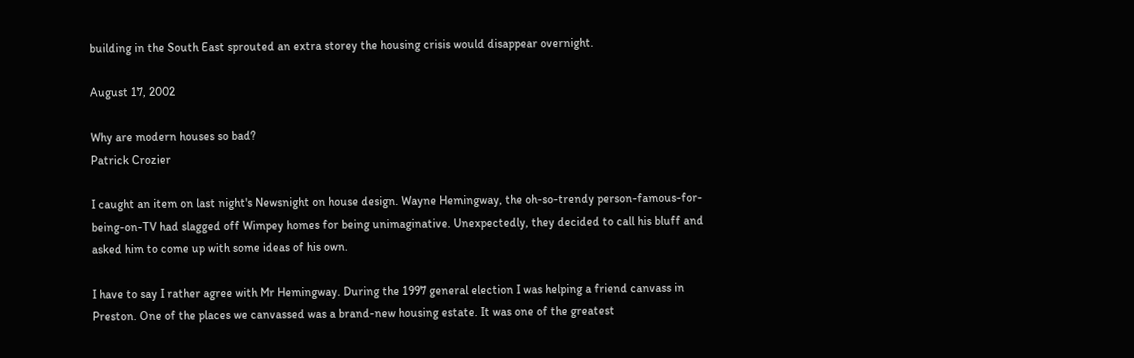building in the South East sprouted an extra storey the housing crisis would disappear overnight.

August 17, 2002

Why are modern houses so bad?
Patrick Crozier

I caught an item on last night's Newsnight on house design. Wayne Hemingway, the oh-so-trendy person-famous-for-being-on-TV had slagged off Wimpey homes for being unimaginative. Unexpectedly, they decided to call his bluff and asked him to come up with some ideas of his own.

I have to say I rather agree with Mr Hemingway. During the 1997 general election I was helping a friend canvass in Preston. One of the places we canvassed was a brand-new housing estate. It was one of the greatest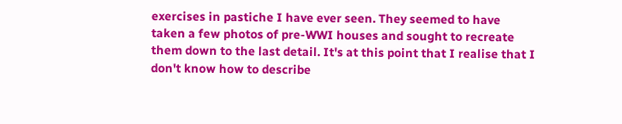exercises in pastiche I have ever seen. They seemed to have taken a few photos of pre-WWI houses and sought to recreate them down to the last detail. It's at this point that I realise that I don't know how to describe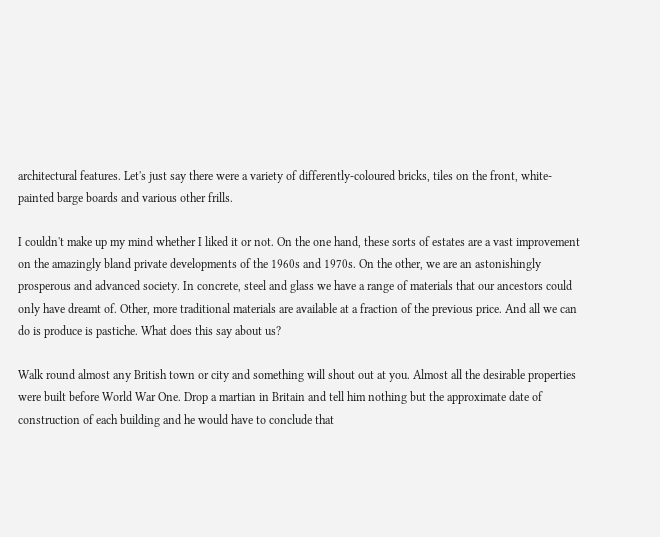architectural features. Let's just say there were a variety of differently-coloured bricks, tiles on the front, white-painted barge boards and various other frills.

I couldn't make up my mind whether I liked it or not. On the one hand, these sorts of estates are a vast improvement on the amazingly bland private developments of the 1960s and 1970s. On the other, we are an astonishingly prosperous and advanced society. In concrete, steel and glass we have a range of materials that our ancestors could only have dreamt of. Other, more traditional materials are available at a fraction of the previous price. And all we can do is produce is pastiche. What does this say about us?

Walk round almost any British town or city and something will shout out at you. Almost all the desirable properties were built before World War One. Drop a martian in Britain and tell him nothing but the approximate date of construction of each building and he would have to conclude that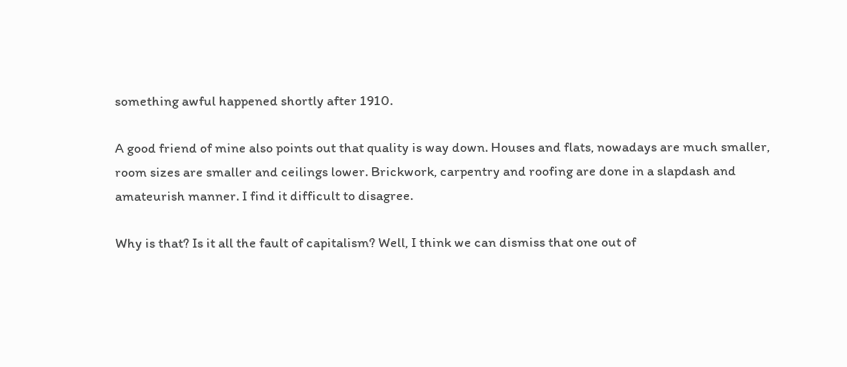something awful happened shortly after 1910.

A good friend of mine also points out that quality is way down. Houses and flats, nowadays are much smaller, room sizes are smaller and ceilings lower. Brickwork, carpentry and roofing are done in a slapdash and amateurish manner. I find it difficult to disagree.

Why is that? Is it all the fault of capitalism? Well, I think we can dismiss that one out of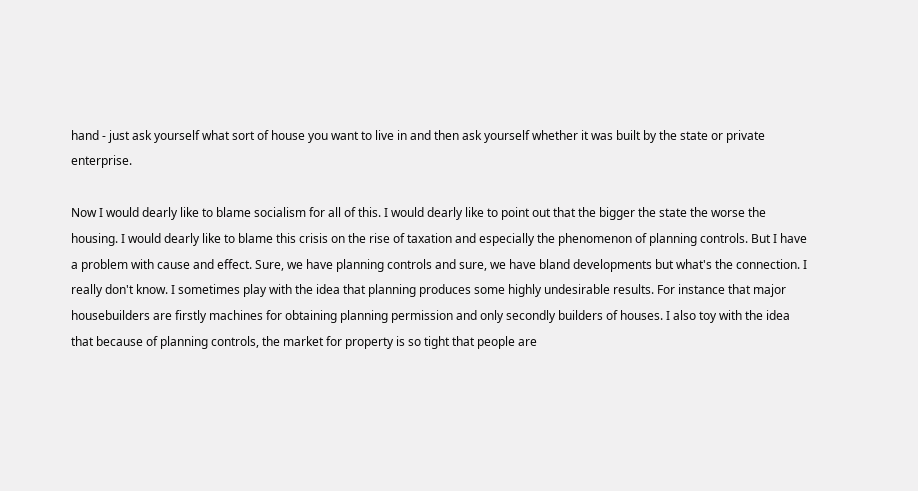hand - just ask yourself what sort of house you want to live in and then ask yourself whether it was built by the state or private enterprise.

Now I would dearly like to blame socialism for all of this. I would dearly like to point out that the bigger the state the worse the housing. I would dearly like to blame this crisis on the rise of taxation and especially the phenomenon of planning controls. But I have a problem with cause and effect. Sure, we have planning controls and sure, we have bland developments but what's the connection. I really don't know. I sometimes play with the idea that planning produces some highly undesirable results. For instance that major housebuilders are firstly machines for obtaining planning permission and only secondly builders of houses. I also toy with the idea that because of planning controls, the market for property is so tight that people are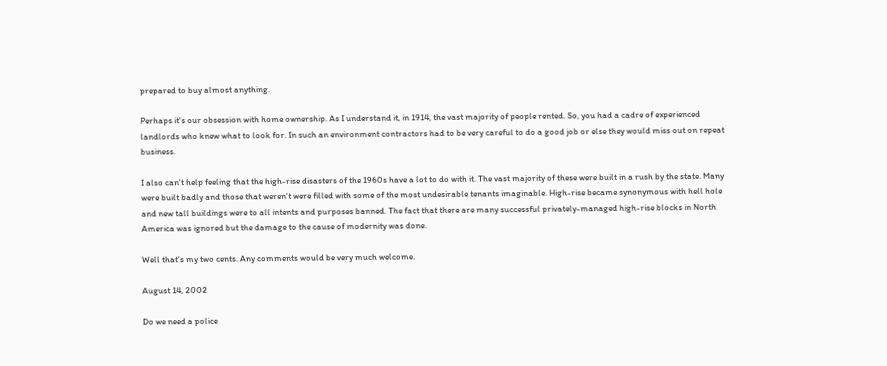prepared to buy almost anything.

Perhaps it's our obsession with home ownership. As I understand it, in 1914, the vast majority of people rented. So, you had a cadre of experienced landlords who knew what to look for. In such an environment contractors had to be very careful to do a good job or else they would miss out on repeat business.

I also can't help feeling that the high-rise disasters of the 1960s have a lot to do with it. The vast majority of these were built in a rush by the state. Many were built badly and those that weren't were filled with some of the most undesirable tenants imaginable. High-rise became synonymous with hell hole and new tall buildings were to all intents and purposes banned. The fact that there are many successful privately-managed high-rise blocks in North America was ignored but the damage to the cause of modernity was done.

Well that's my two cents. Any comments would be very much welcome.

August 14, 2002

Do we need a police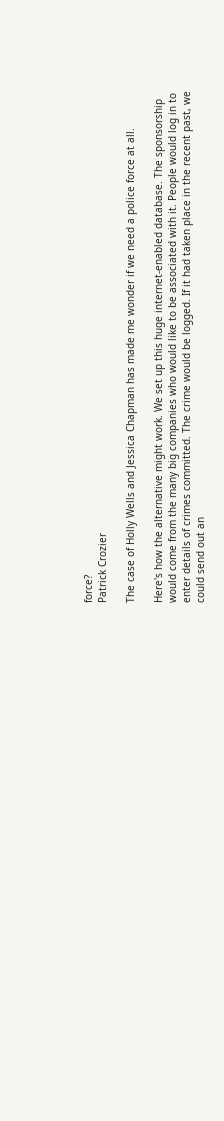force?
Patrick Crozier

The case of Holly Wells and Jessica Chapman has made me wonder if we need a police force at all.

Here's how the alternative might work. We set up this huge internet-enabled database. The sponsorship would come from the many big companies who would like to be associated with it. People would log in to enter details of crimes committed. The crime would be logged. If it had taken place in the recent past, we could send out an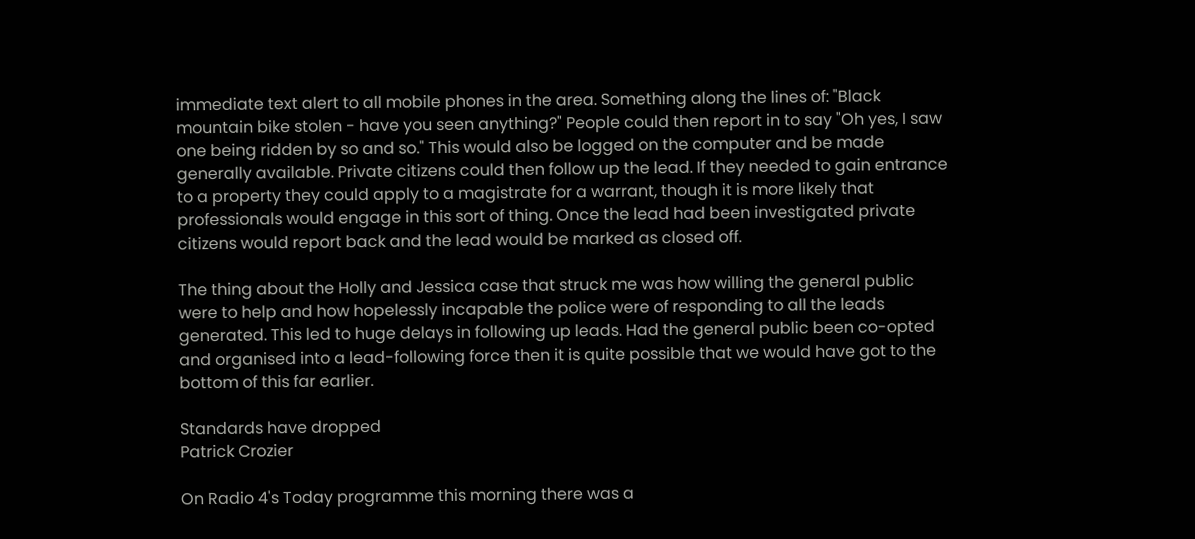immediate text alert to all mobile phones in the area. Something along the lines of: "Black mountain bike stolen - have you seen anything?" People could then report in to say "Oh yes, I saw one being ridden by so and so." This would also be logged on the computer and be made generally available. Private citizens could then follow up the lead. If they needed to gain entrance to a property they could apply to a magistrate for a warrant, though it is more likely that professionals would engage in this sort of thing. Once the lead had been investigated private citizens would report back and the lead would be marked as closed off.

The thing about the Holly and Jessica case that struck me was how willing the general public were to help and how hopelessly incapable the police were of responding to all the leads generated. This led to huge delays in following up leads. Had the general public been co-opted and organised into a lead-following force then it is quite possible that we would have got to the bottom of this far earlier.

Standards have dropped
Patrick Crozier

On Radio 4's Today programme this morning there was a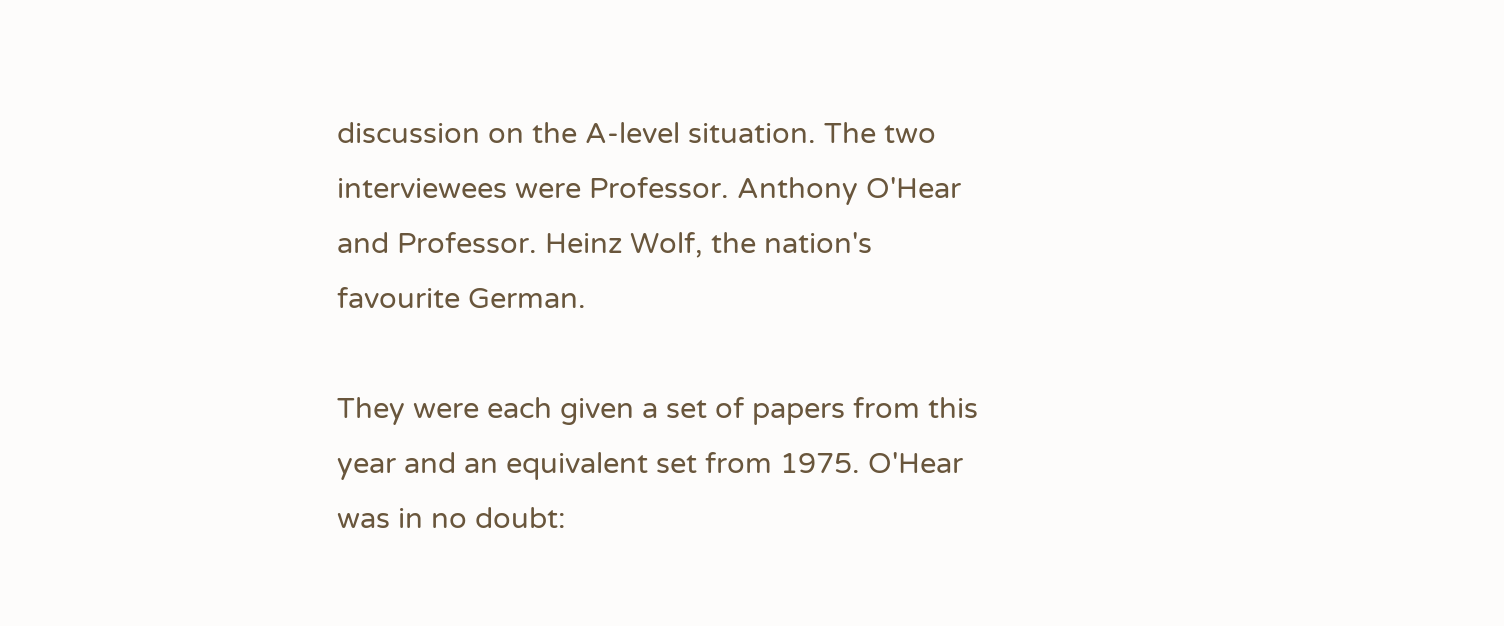discussion on the A-level situation. The two interviewees were Professor. Anthony O'Hear and Professor. Heinz Wolf, the nation's favourite German.

They were each given a set of papers from this year and an equivalent set from 1975. O'Hear was in no doubt: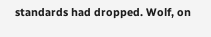standards had dropped. Wolf, on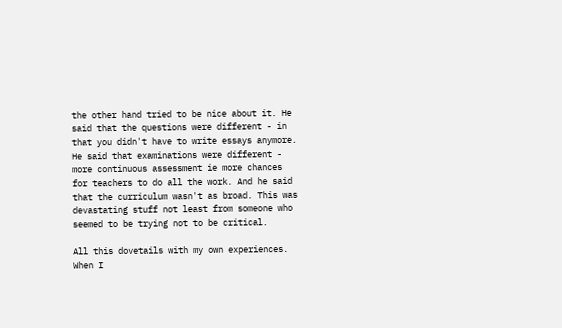the other hand tried to be nice about it. He said that the questions were different - in that you didn't have to write essays anymore. He said that examinations were different - more continuous assessment ie more chances for teachers to do all the work. And he said that the curriculum wasn't as broad. This was devastating stuff not least from someone who seemed to be trying not to be critical.

All this dovetails with my own experiences. When I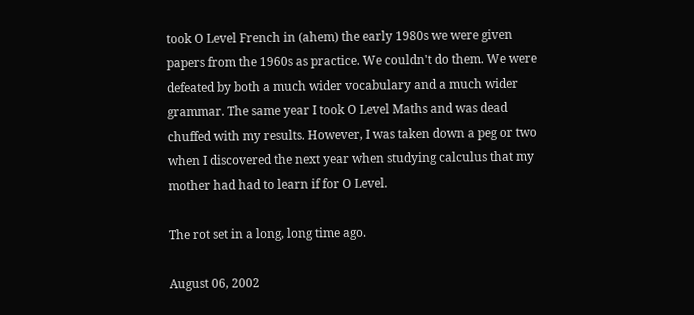took O Level French in (ahem) the early 1980s we were given papers from the 1960s as practice. We couldn't do them. We were defeated by both a much wider vocabulary and a much wider grammar. The same year I took O Level Maths and was dead chuffed with my results. However, I was taken down a peg or two when I discovered the next year when studying calculus that my mother had had to learn if for O Level.

The rot set in a long, long time ago.

August 06, 2002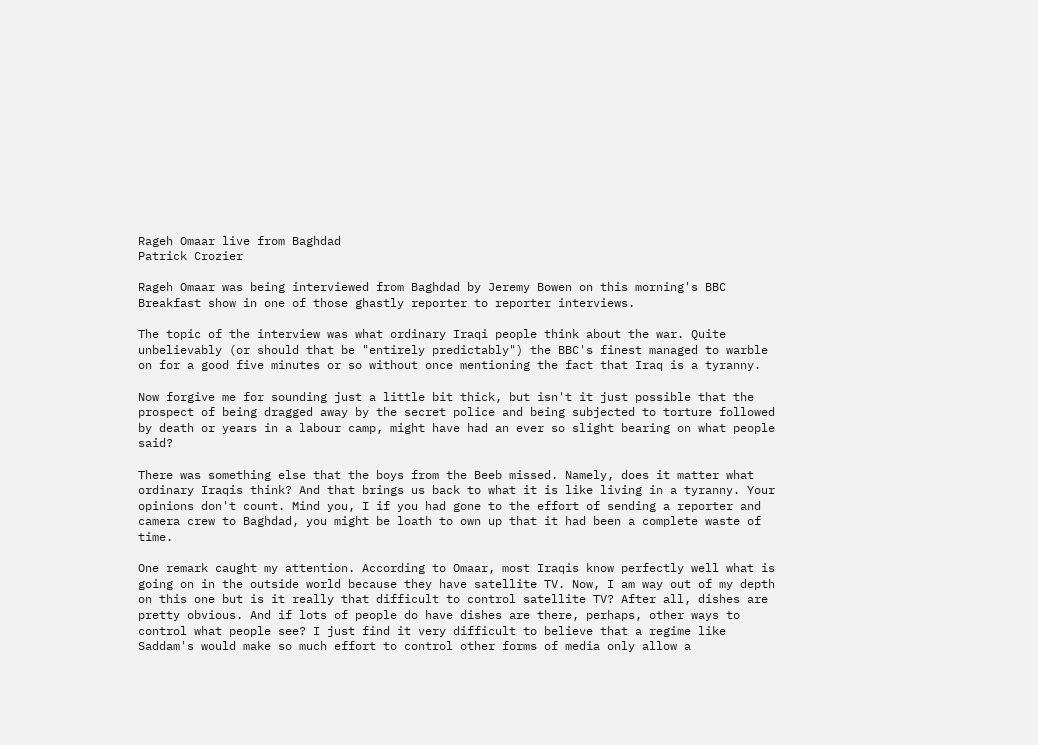Rageh Omaar live from Baghdad
Patrick Crozier

Rageh Omaar was being interviewed from Baghdad by Jeremy Bowen on this morning's BBC Breakfast show in one of those ghastly reporter to reporter interviews.

The topic of the interview was what ordinary Iraqi people think about the war. Quite unbelievably (or should that be "entirely predictably") the BBC's finest managed to warble on for a good five minutes or so without once mentioning the fact that Iraq is a tyranny.

Now forgive me for sounding just a little bit thick, but isn't it just possible that the prospect of being dragged away by the secret police and being subjected to torture followed by death or years in a labour camp, might have had an ever so slight bearing on what people said?

There was something else that the boys from the Beeb missed. Namely, does it matter what ordinary Iraqis think? And that brings us back to what it is like living in a tyranny. Your opinions don't count. Mind you, I if you had gone to the effort of sending a reporter and camera crew to Baghdad, you might be loath to own up that it had been a complete waste of time.

One remark caught my attention. According to Omaar, most Iraqis know perfectly well what is going on in the outside world because they have satellite TV. Now, I am way out of my depth on this one but is it really that difficult to control satellite TV? After all, dishes are pretty obvious. And if lots of people do have dishes are there, perhaps, other ways to control what people see? I just find it very difficult to believe that a regime like Saddam's would make so much effort to control other forms of media only allow a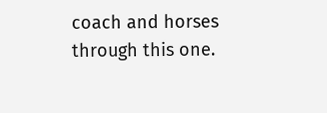coach and horses through this one.